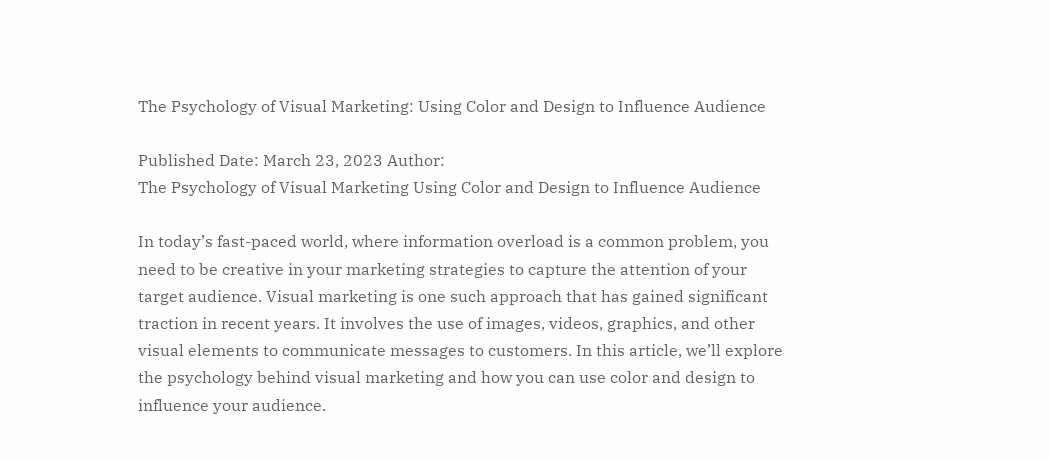The Psychology of Visual Marketing: Using Color and Design to Influence Audience

Published Date: March 23, 2023 Author:
The Psychology of Visual Marketing Using Color and Design to Influence Audience

In today’s fast-paced world, where information overload is a common problem, you need to be creative in your marketing strategies to capture the attention of your target audience. Visual marketing is one such approach that has gained significant traction in recent years. It involves the use of images, videos, graphics, and other visual elements to communicate messages to customers. In this article, we’ll explore the psychology behind visual marketing and how you can use color and design to influence your audience.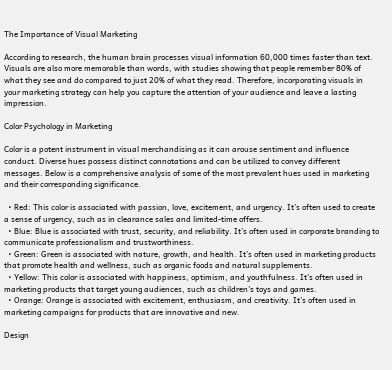The Importance of Visual Marketing

According to research, the human brain processes visual information 60,000 times faster than text. Visuals are also more memorable than words, with studies showing that people remember 80% of what they see and do compared to just 20% of what they read. Therefore, incorporating visuals in your marketing strategy can help you capture the attention of your audience and leave a lasting impression.

Color Psychology in Marketing

Color is a potent instrument in visual merchandising as it can arouse sentiment and influence conduct. Diverse hues possess distinct connotations and can be utilized to convey different messages. Below is a comprehensive analysis of some of the most prevalent hues used in marketing and their corresponding significance.

  • Red: This color is associated with passion, love, excitement, and urgency. It’s often used to create a sense of urgency, such as in clearance sales and limited-time offers.
  • Blue: Blue is associated with trust, security, and reliability. It’s often used in corporate branding to communicate professionalism and trustworthiness.
  • Green: Green is associated with nature, growth, and health. It’s often used in marketing products that promote health and wellness, such as organic foods and natural supplements.
  • Yellow: This color is associated with happiness, optimism, and youthfulness. It’s often used in marketing products that target young audiences, such as children’s toys and games.
  • Orange: Orange is associated with excitement, enthusiasm, and creativity. It’s often used in marketing campaigns for products that are innovative and new.

Design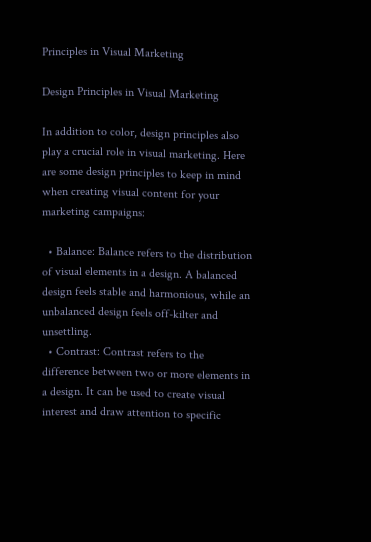Principles in Visual Marketing

Design Principles in Visual Marketing

In addition to color, design principles also play a crucial role in visual marketing. Here are some design principles to keep in mind when creating visual content for your marketing campaigns:

  • Balance: Balance refers to the distribution of visual elements in a design. A balanced design feels stable and harmonious, while an unbalanced design feels off-kilter and unsettling.
  • Contrast: Contrast refers to the difference between two or more elements in a design. It can be used to create visual interest and draw attention to specific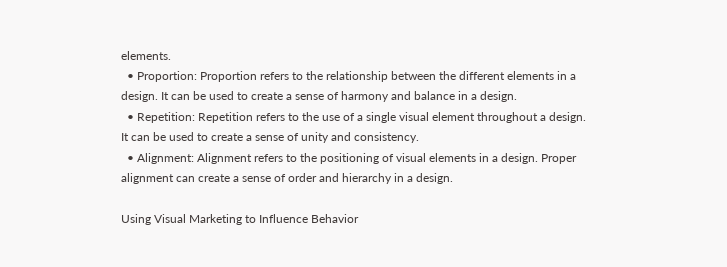elements.
  • Proportion: Proportion refers to the relationship between the different elements in a design. It can be used to create a sense of harmony and balance in a design.
  • Repetition: Repetition refers to the use of a single visual element throughout a design. It can be used to create a sense of unity and consistency.
  • Alignment: Alignment refers to the positioning of visual elements in a design. Proper alignment can create a sense of order and hierarchy in a design.

Using Visual Marketing to Influence Behavior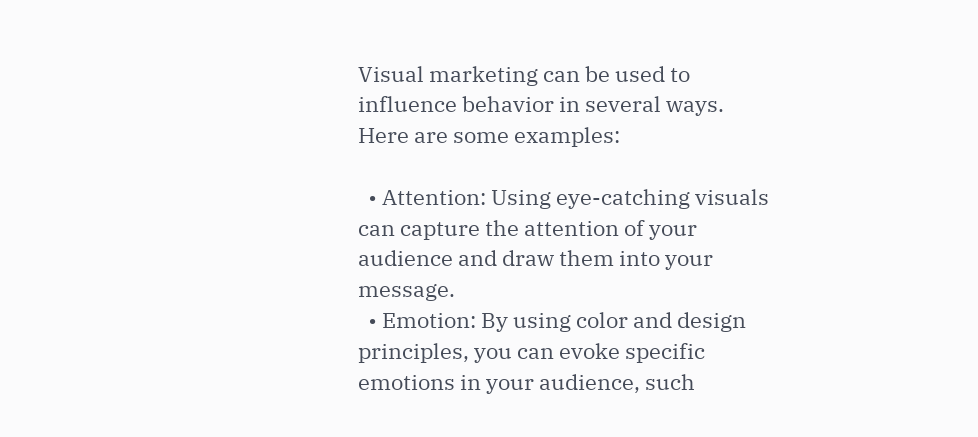Visual marketing can be used to influence behavior in several ways. Here are some examples:

  • Attention: Using eye-catching visuals can capture the attention of your audience and draw them into your message.
  • Emotion: By using color and design principles, you can evoke specific emotions in your audience, such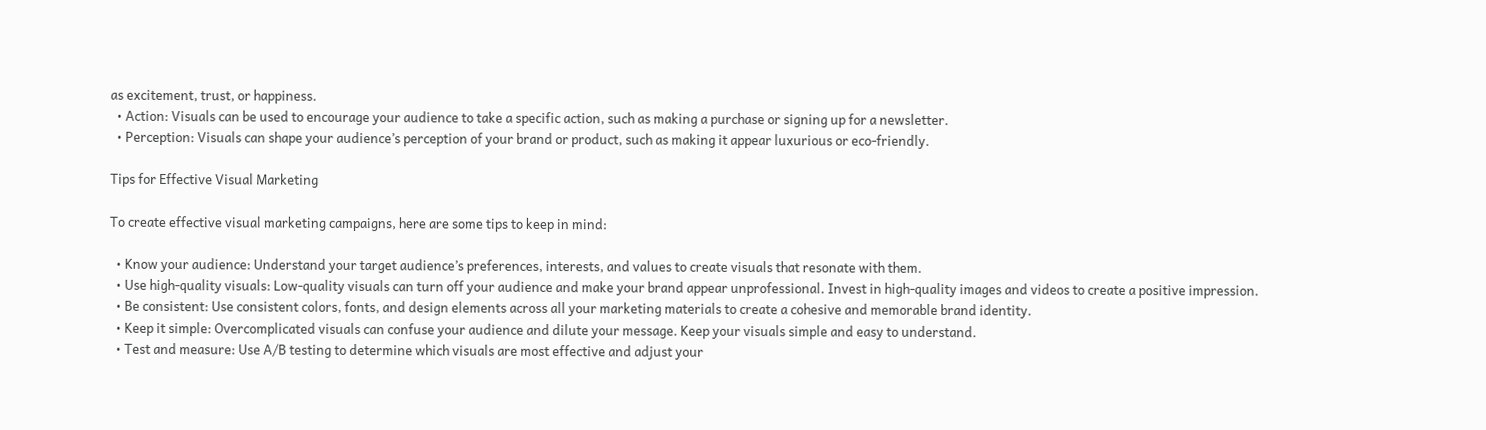as excitement, trust, or happiness.
  • Action: Visuals can be used to encourage your audience to take a specific action, such as making a purchase or signing up for a newsletter.
  • Perception: Visuals can shape your audience’s perception of your brand or product, such as making it appear luxurious or eco-friendly.

Tips for Effective Visual Marketing

To create effective visual marketing campaigns, here are some tips to keep in mind:

  • Know your audience: Understand your target audience’s preferences, interests, and values to create visuals that resonate with them.
  • Use high-quality visuals: Low-quality visuals can turn off your audience and make your brand appear unprofessional. Invest in high-quality images and videos to create a positive impression.
  • Be consistent: Use consistent colors, fonts, and design elements across all your marketing materials to create a cohesive and memorable brand identity.
  • Keep it simple: Overcomplicated visuals can confuse your audience and dilute your message. Keep your visuals simple and easy to understand.
  • Test and measure: Use A/B testing to determine which visuals are most effective and adjust your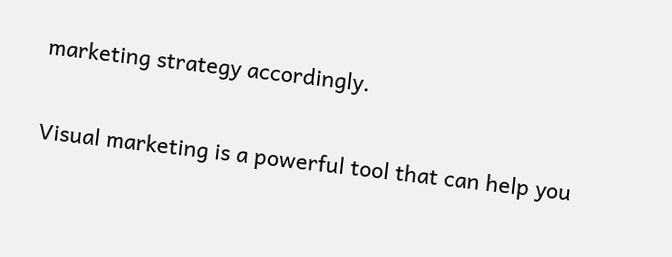marketing strategy accordingly.


Visual marketing is a powerful tool that can help you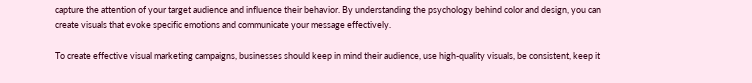capture the attention of your target audience and influence their behavior. By understanding the psychology behind color and design, you can create visuals that evoke specific emotions and communicate your message effectively.

To create effective visual marketing campaigns, businesses should keep in mind their audience, use high-quality visuals, be consistent, keep it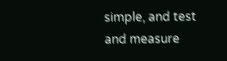simple, and test and measure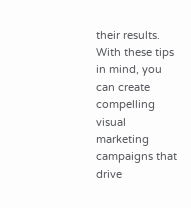their results. With these tips in mind, you can create compelling visual marketing campaigns that drive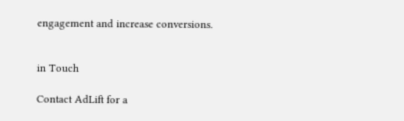engagement and increase conversions.


in Touch

Contact AdLift for a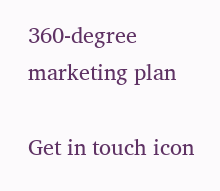360-degree marketing plan

Get in touch icon